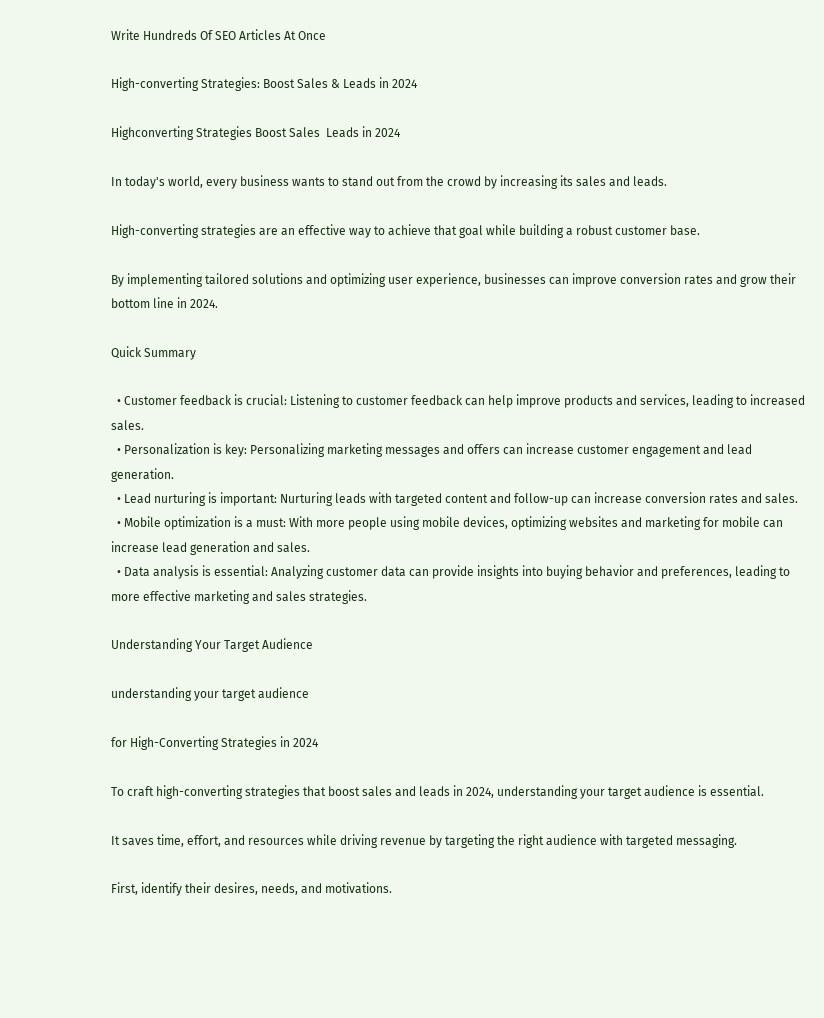Write Hundreds Of SEO Articles At Once

High-converting Strategies: Boost Sales & Leads in 2024

Highconverting Strategies Boost Sales  Leads in 2024

In today's world, every business wants to stand out from the crowd by increasing its sales and leads.

High-converting strategies are an effective way to achieve that goal while building a robust customer base.

By implementing tailored solutions and optimizing user experience, businesses can improve conversion rates and grow their bottom line in 2024.

Quick Summary

  • Customer feedback is crucial: Listening to customer feedback can help improve products and services, leading to increased sales.
  • Personalization is key: Personalizing marketing messages and offers can increase customer engagement and lead generation.
  • Lead nurturing is important: Nurturing leads with targeted content and follow-up can increase conversion rates and sales.
  • Mobile optimization is a must: With more people using mobile devices, optimizing websites and marketing for mobile can increase lead generation and sales.
  • Data analysis is essential: Analyzing customer data can provide insights into buying behavior and preferences, leading to more effective marketing and sales strategies.

Understanding Your Target Audience

understanding your target audience

for High-Converting Strategies in 2024

To craft high-converting strategies that boost sales and leads in 2024, understanding your target audience is essential.

It saves time, effort, and resources while driving revenue by targeting the right audience with targeted messaging.

First, identify their desires, needs, and motivations.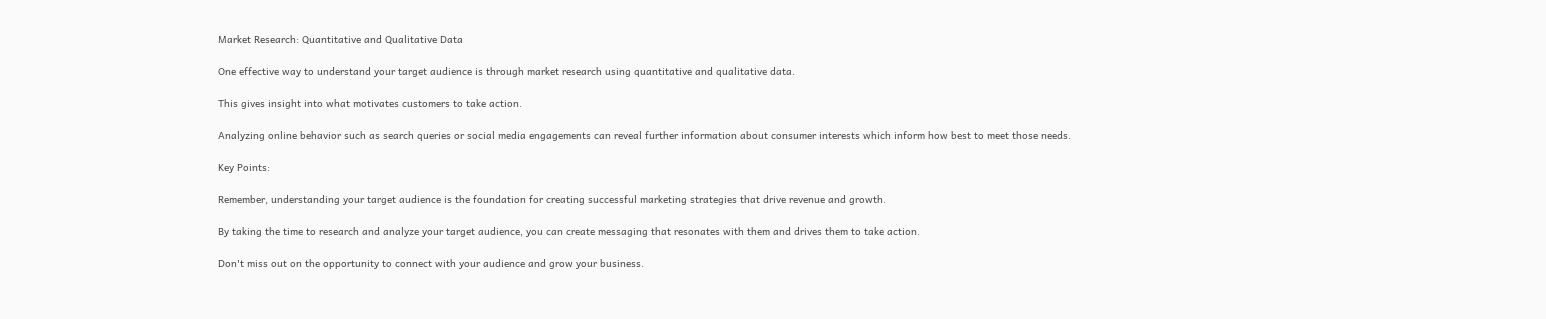Market Research: Quantitative and Qualitative Data

One effective way to understand your target audience is through market research using quantitative and qualitative data.

This gives insight into what motivates customers to take action.

Analyzing online behavior such as search queries or social media engagements can reveal further information about consumer interests which inform how best to meet those needs.

Key Points:

Remember, understanding your target audience is the foundation for creating successful marketing strategies that drive revenue and growth.

By taking the time to research and analyze your target audience, you can create messaging that resonates with them and drives them to take action.

Don't miss out on the opportunity to connect with your audience and grow your business.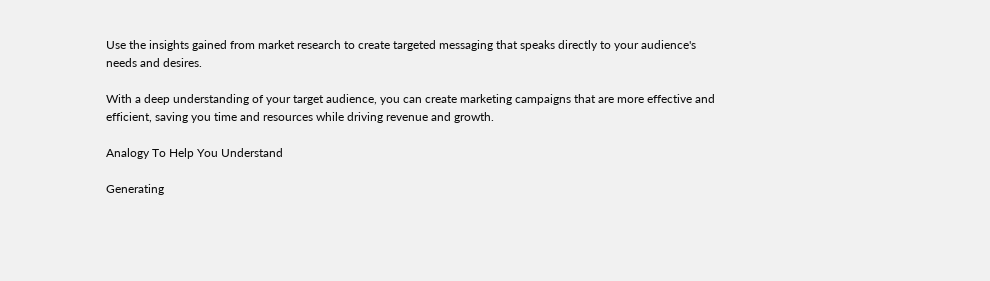Use the insights gained from market research to create targeted messaging that speaks directly to your audience's needs and desires.

With a deep understanding of your target audience, you can create marketing campaigns that are more effective and efficient, saving you time and resources while driving revenue and growth.

Analogy To Help You Understand

Generating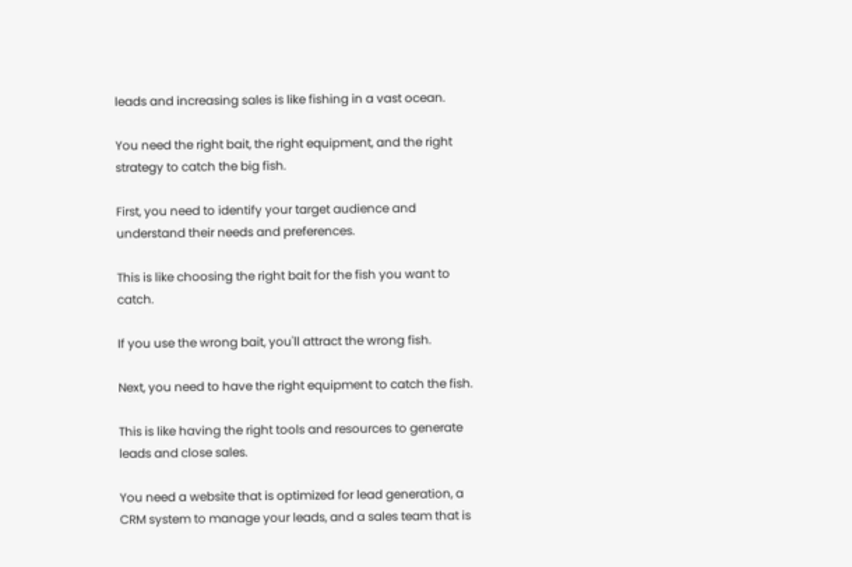leads and increasing sales is like fishing in a vast ocean.

You need the right bait, the right equipment, and the right strategy to catch the big fish.

First, you need to identify your target audience and understand their needs and preferences.

This is like choosing the right bait for the fish you want to catch.

If you use the wrong bait, you'll attract the wrong fish.

Next, you need to have the right equipment to catch the fish.

This is like having the right tools and resources to generate leads and close sales.

You need a website that is optimized for lead generation, a CRM system to manage your leads, and a sales team that is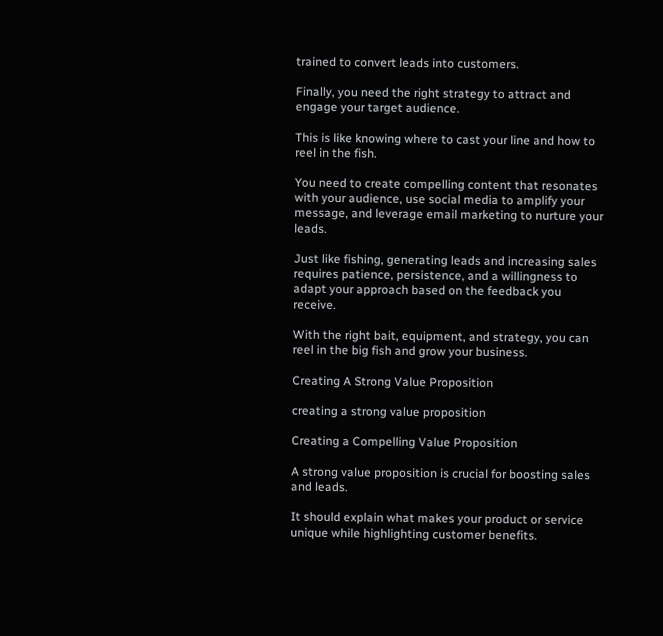trained to convert leads into customers.

Finally, you need the right strategy to attract and engage your target audience.

This is like knowing where to cast your line and how to reel in the fish.

You need to create compelling content that resonates with your audience, use social media to amplify your message, and leverage email marketing to nurture your leads.

Just like fishing, generating leads and increasing sales requires patience, persistence, and a willingness to adapt your approach based on the feedback you receive.

With the right bait, equipment, and strategy, you can reel in the big fish and grow your business.

Creating A Strong Value Proposition

creating a strong value proposition

Creating a Compelling Value Proposition

A strong value proposition is crucial for boosting sales and leads.

It should explain what makes your product or service unique while highlighting customer benefits.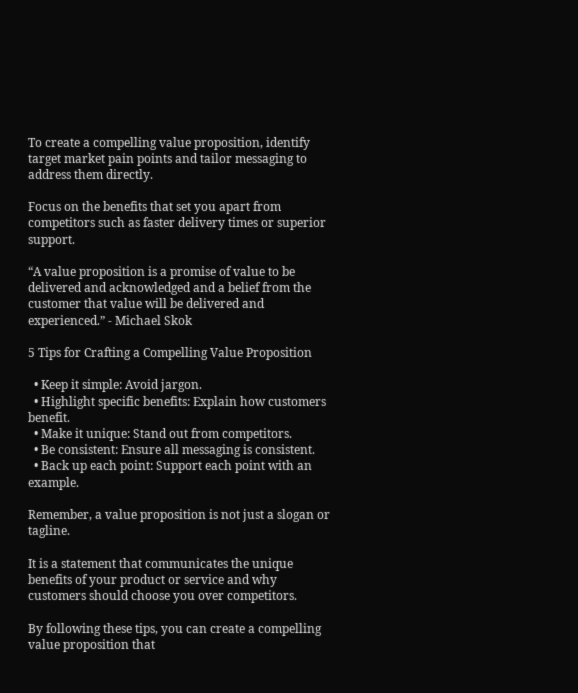To create a compelling value proposition, identify target market pain points and tailor messaging to address them directly.

Focus on the benefits that set you apart from competitors such as faster delivery times or superior support.

“A value proposition is a promise of value to be delivered and acknowledged and a belief from the customer that value will be delivered and experienced.” - Michael Skok

5 Tips for Crafting a Compelling Value Proposition

  • Keep it simple: Avoid jargon.
  • Highlight specific benefits: Explain how customers benefit.
  • Make it unique: Stand out from competitors.
  • Be consistent: Ensure all messaging is consistent.
  • Back up each point: Support each point with an example.

Remember, a value proposition is not just a slogan or tagline.

It is a statement that communicates the unique benefits of your product or service and why customers should choose you over competitors.

By following these tips, you can create a compelling value proposition that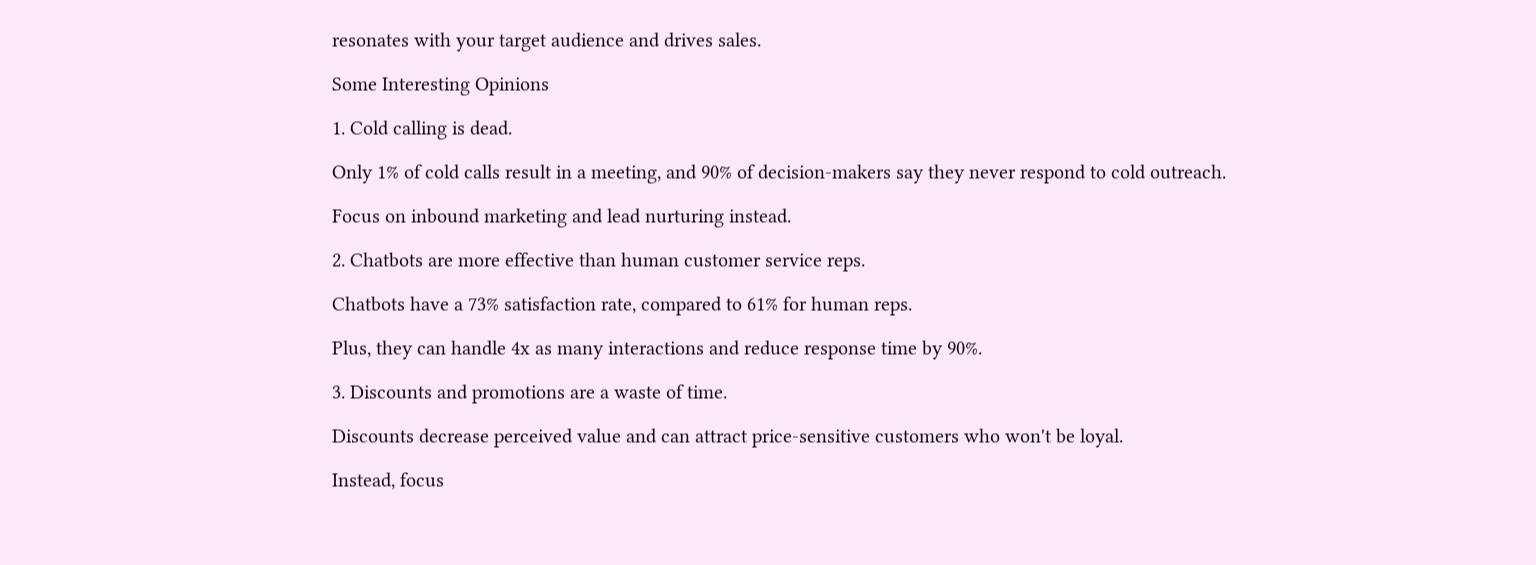resonates with your target audience and drives sales.

Some Interesting Opinions

1. Cold calling is dead.

Only 1% of cold calls result in a meeting, and 90% of decision-makers say they never respond to cold outreach.

Focus on inbound marketing and lead nurturing instead.

2. Chatbots are more effective than human customer service reps.

Chatbots have a 73% satisfaction rate, compared to 61% for human reps.

Plus, they can handle 4x as many interactions and reduce response time by 90%.

3. Discounts and promotions are a waste of time.

Discounts decrease perceived value and can attract price-sensitive customers who won't be loyal.

Instead, focus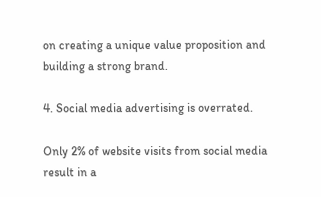on creating a unique value proposition and building a strong brand.

4. Social media advertising is overrated.

Only 2% of website visits from social media result in a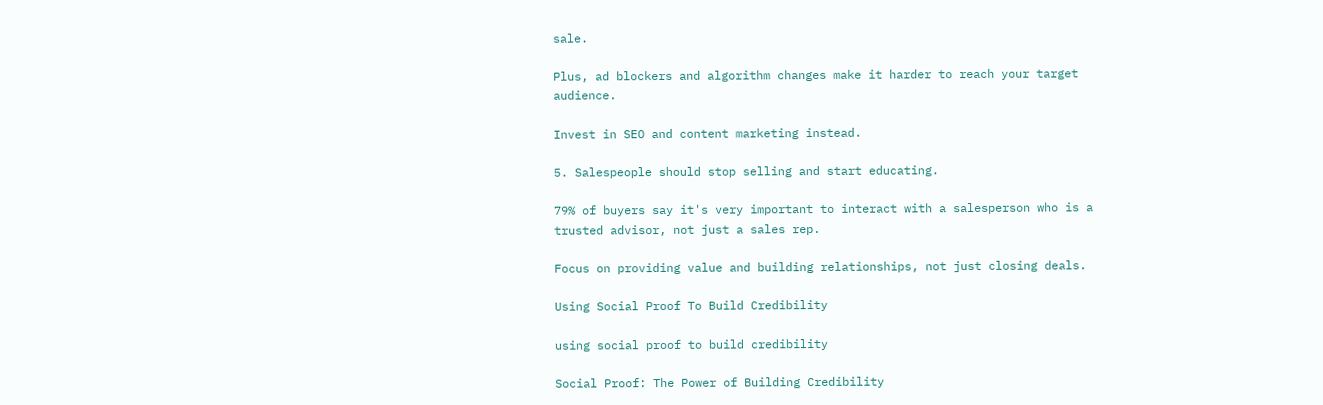sale.

Plus, ad blockers and algorithm changes make it harder to reach your target audience.

Invest in SEO and content marketing instead.

5. Salespeople should stop selling and start educating.

79% of buyers say it's very important to interact with a salesperson who is a trusted advisor, not just a sales rep.

Focus on providing value and building relationships, not just closing deals.

Using Social Proof To Build Credibility

using social proof to build credibility

Social Proof: The Power of Building Credibility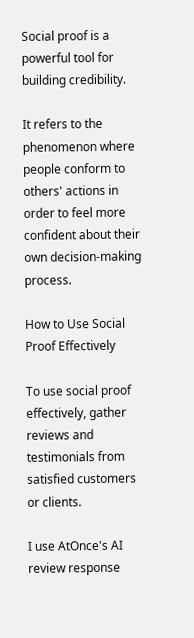Social proof is a powerful tool for building credibility.

It refers to the phenomenon where people conform to others' actions in order to feel more confident about their own decision-making process.

How to Use Social Proof Effectively

To use social proof effectively, gather reviews and testimonials from satisfied customers or clients.

I use AtOnce's AI review response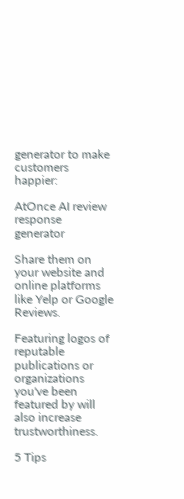generator to make customers happier:

AtOnce AI review response generator

Share them on your website and online platforms like Yelp or Google Reviews.

Featuring logos of reputable publications or organizations you've been featured by will also increase trustworthiness.

5 Tips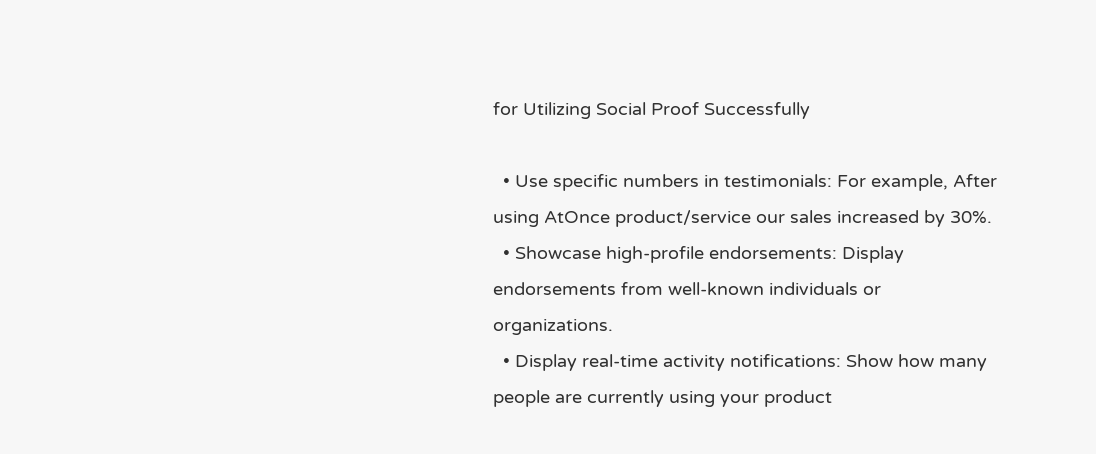for Utilizing Social Proof Successfully

  • Use specific numbers in testimonials: For example, After using AtOnce product/service our sales increased by 30%.
  • Showcase high-profile endorsements: Display endorsements from well-known individuals or organizations.
  • Display real-time activity notifications: Show how many people are currently using your product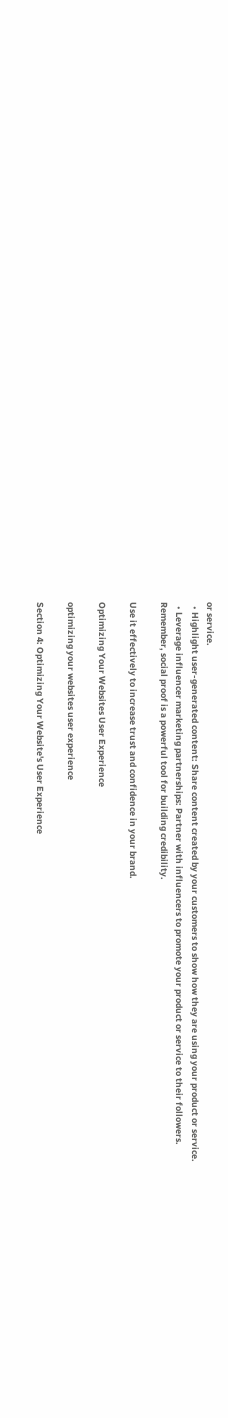or service.
  • Highlight user-generated content: Share content created by your customers to show how they are using your product or service.
  • Leverage influencer marketing partnerships: Partner with influencers to promote your product or service to their followers.
Remember, social proof is a powerful tool for building credibility.

Use it effectively to increase trust and confidence in your brand.

Optimizing Your Websites User Experience

optimizing your websites user experience

Section 4: Optimizing Your Website's User Experience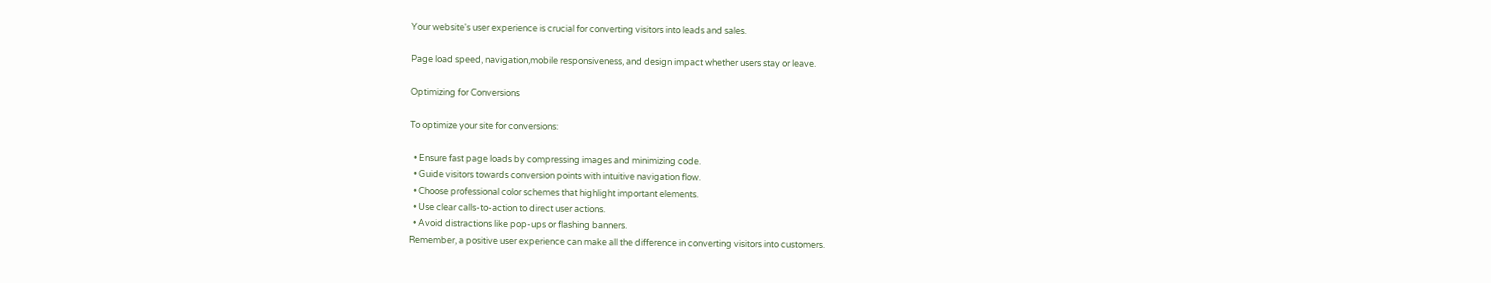Your website's user experience is crucial for converting visitors into leads and sales.

Page load speed, navigation,mobile responsiveness, and design impact whether users stay or leave.

Optimizing for Conversions

To optimize your site for conversions:

  • Ensure fast page loads by compressing images and minimizing code.
  • Guide visitors towards conversion points with intuitive navigation flow.
  • Choose professional color schemes that highlight important elements.
  • Use clear calls-to-action to direct user actions.
  • Avoid distractions like pop-ups or flashing banners.
Remember, a positive user experience can make all the difference in converting visitors into customers.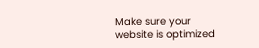Make sure your website is optimized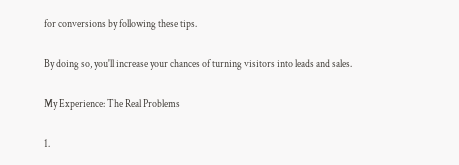for conversions by following these tips.

By doing so, you'll increase your chances of turning visitors into leads and sales.

My Experience: The Real Problems

1.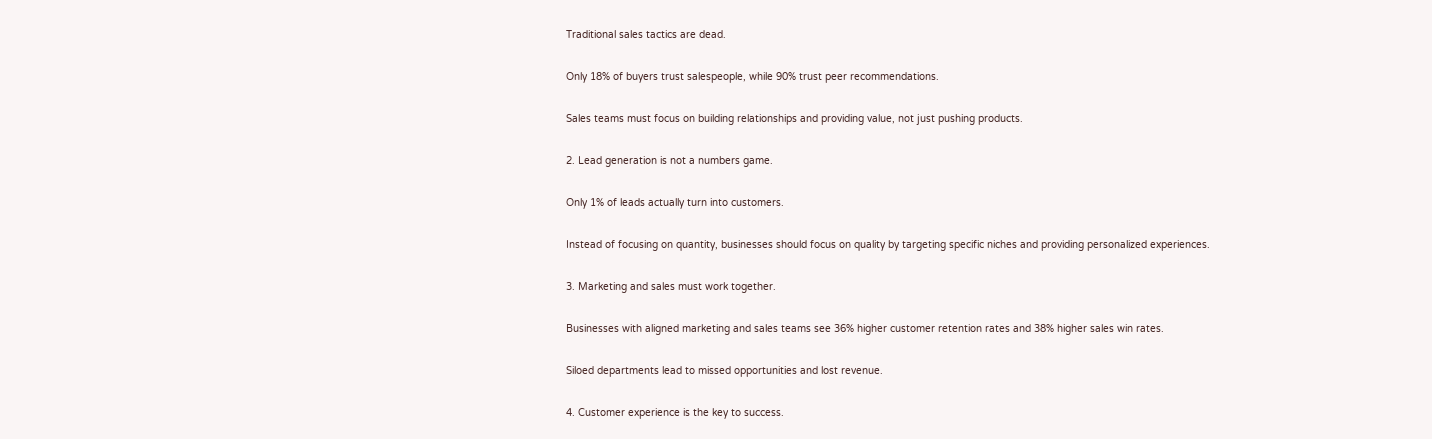Traditional sales tactics are dead.

Only 18% of buyers trust salespeople, while 90% trust peer recommendations.

Sales teams must focus on building relationships and providing value, not just pushing products.

2. Lead generation is not a numbers game.

Only 1% of leads actually turn into customers.

Instead of focusing on quantity, businesses should focus on quality by targeting specific niches and providing personalized experiences.

3. Marketing and sales must work together.

Businesses with aligned marketing and sales teams see 36% higher customer retention rates and 38% higher sales win rates.

Siloed departments lead to missed opportunities and lost revenue.

4. Customer experience is the key to success.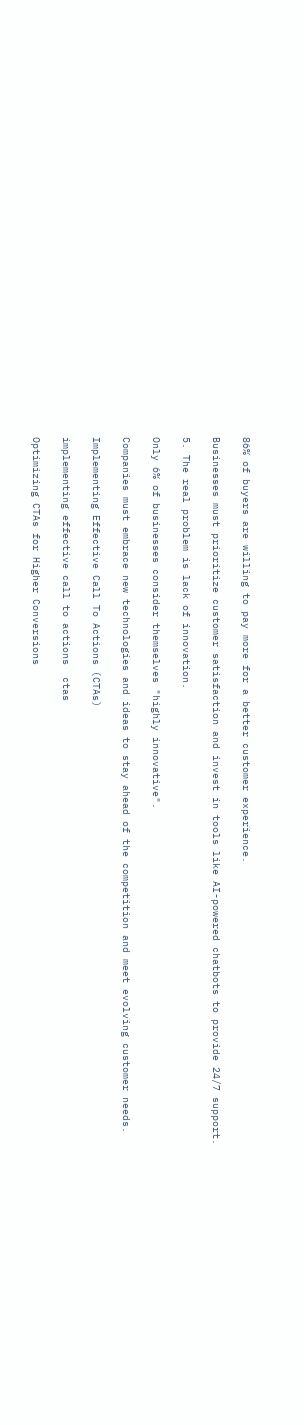86% of buyers are willing to pay more for a better customer experience.

Businesses must prioritize customer satisfaction and invest in tools like AI-powered chatbots to provide 24/7 support.

5. The real problem is lack of innovation.

Only 6% of businesses consider themselves "highly innovative".

Companies must embrace new technologies and ideas to stay ahead of the competition and meet evolving customer needs.

Implementing Effective Call To Actions (CTAs)

implementing effective call to actions  ctas

Optimizing CTAs for Higher Conversions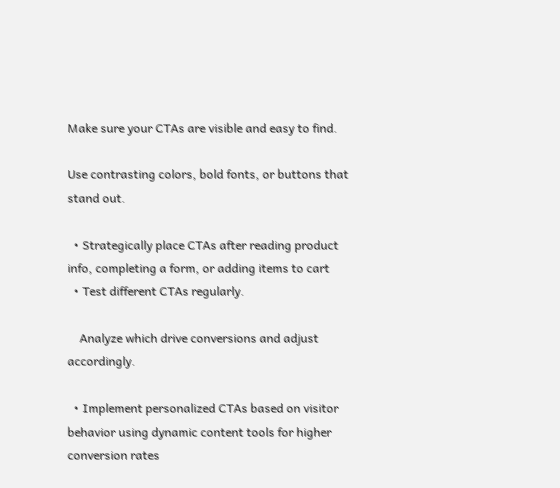Make sure your CTAs are visible and easy to find.

Use contrasting colors, bold fonts, or buttons that stand out.

  • Strategically place CTAs after reading product info, completing a form, or adding items to cart
  • Test different CTAs regularly.

    Analyze which drive conversions and adjust accordingly.

  • Implement personalized CTAs based on visitor behavior using dynamic content tools for higher conversion rates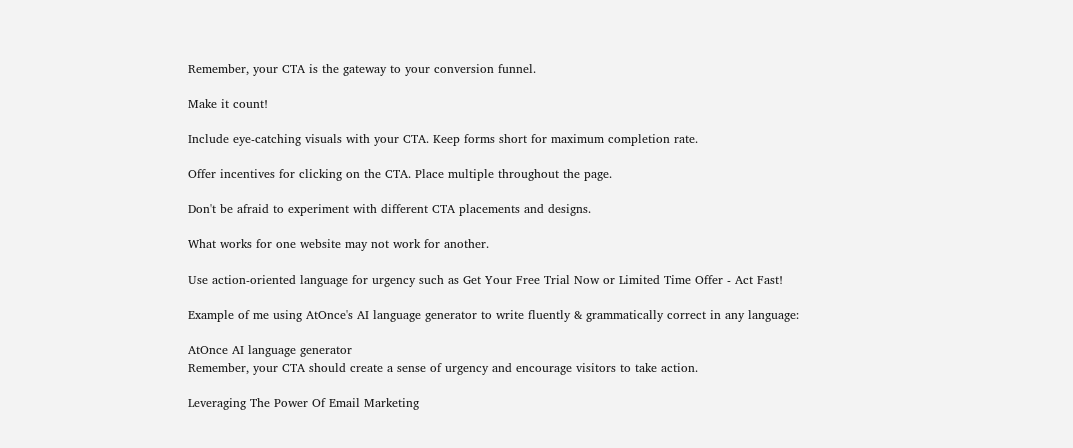Remember, your CTA is the gateway to your conversion funnel.

Make it count!

Include eye-catching visuals with your CTA. Keep forms short for maximum completion rate.

Offer incentives for clicking on the CTA. Place multiple throughout the page.

Don't be afraid to experiment with different CTA placements and designs.

What works for one website may not work for another.

Use action-oriented language for urgency such as Get Your Free Trial Now or Limited Time Offer - Act Fast!

Example of me using AtOnce's AI language generator to write fluently & grammatically correct in any language:

AtOnce AI language generator
Remember, your CTA should create a sense of urgency and encourage visitors to take action.

Leveraging The Power Of Email Marketing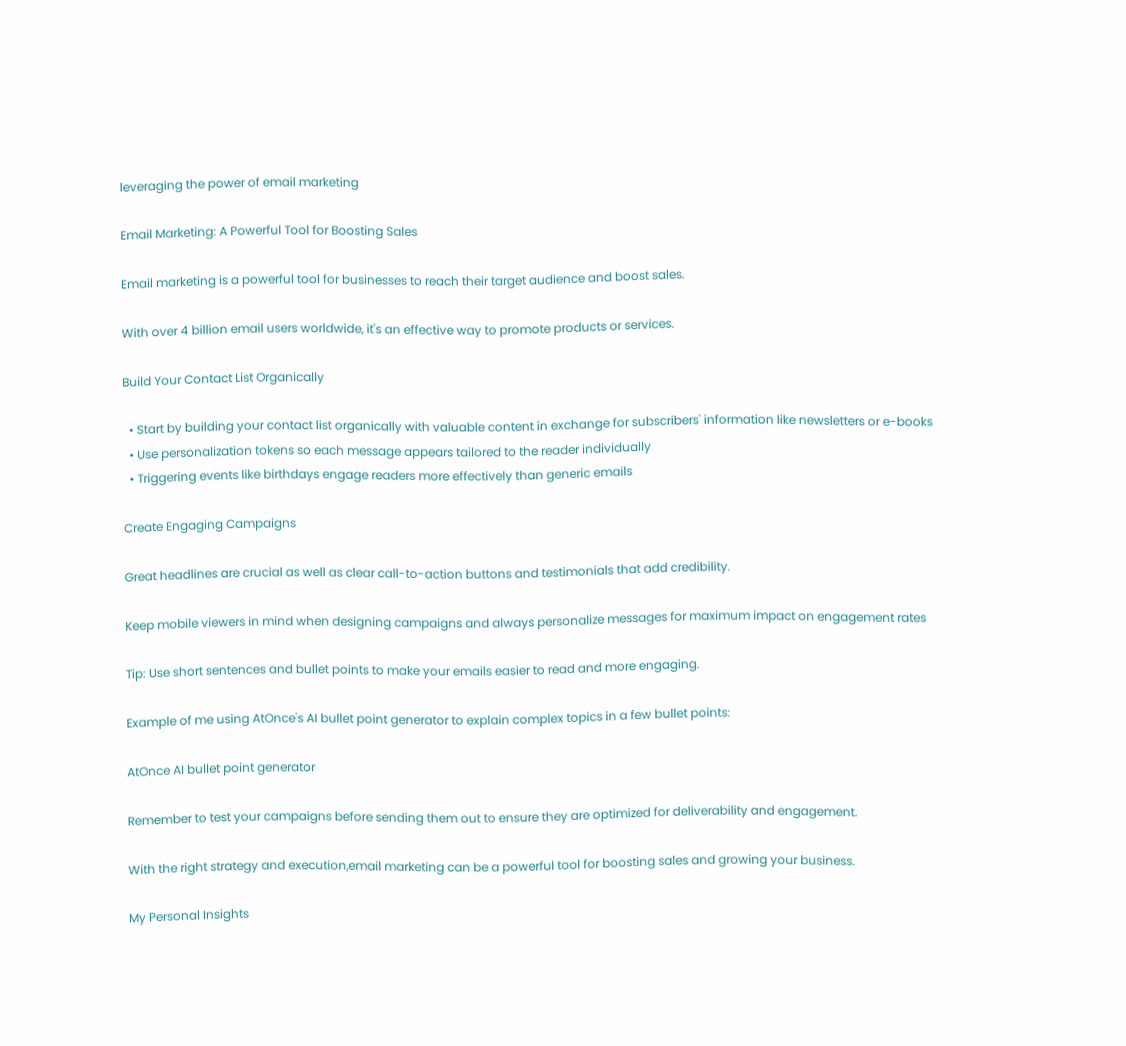leveraging the power of email marketing

Email Marketing: A Powerful Tool for Boosting Sales

Email marketing is a powerful tool for businesses to reach their target audience and boost sales.

With over 4 billion email users worldwide, it's an effective way to promote products or services.

Build Your Contact List Organically

  • Start by building your contact list organically with valuable content in exchange for subscribers' information like newsletters or e-books
  • Use personalization tokens so each message appears tailored to the reader individually
  • Triggering events like birthdays engage readers more effectively than generic emails

Create Engaging Campaigns

Great headlines are crucial as well as clear call-to-action buttons and testimonials that add credibility.

Keep mobile viewers in mind when designing campaigns and always personalize messages for maximum impact on engagement rates

Tip: Use short sentences and bullet points to make your emails easier to read and more engaging.

Example of me using AtOnce's AI bullet point generator to explain complex topics in a few bullet points:

AtOnce AI bullet point generator

Remember to test your campaigns before sending them out to ensure they are optimized for deliverability and engagement.

With the right strategy and execution,email marketing can be a powerful tool for boosting sales and growing your business.

My Personal Insights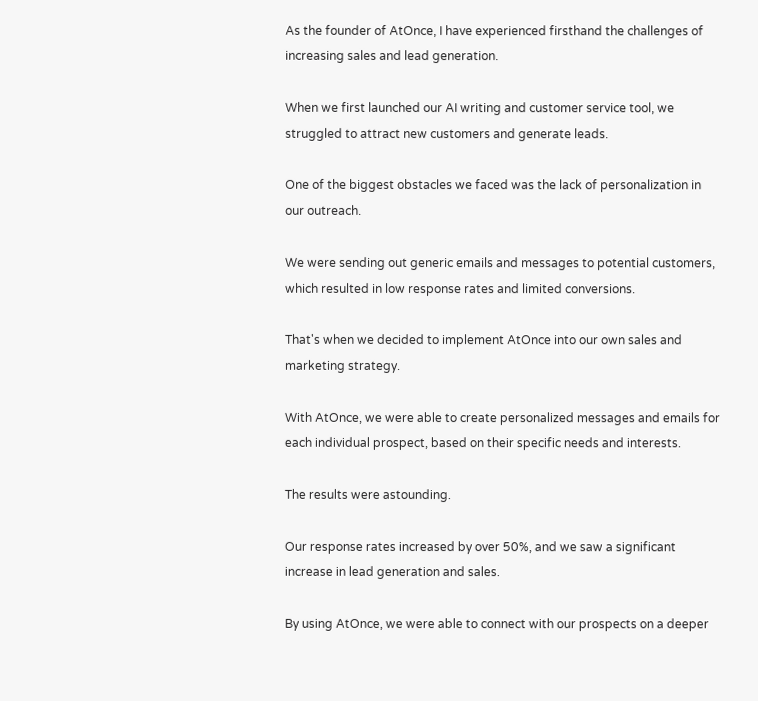As the founder of AtOnce, I have experienced firsthand the challenges of increasing sales and lead generation.

When we first launched our AI writing and customer service tool, we struggled to attract new customers and generate leads.

One of the biggest obstacles we faced was the lack of personalization in our outreach.

We were sending out generic emails and messages to potential customers, which resulted in low response rates and limited conversions.

That's when we decided to implement AtOnce into our own sales and marketing strategy.

With AtOnce, we were able to create personalized messages and emails for each individual prospect, based on their specific needs and interests.

The results were astounding.

Our response rates increased by over 50%, and we saw a significant increase in lead generation and sales.

By using AtOnce, we were able to connect with our prospects on a deeper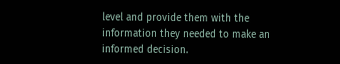level and provide them with the information they needed to make an informed decision.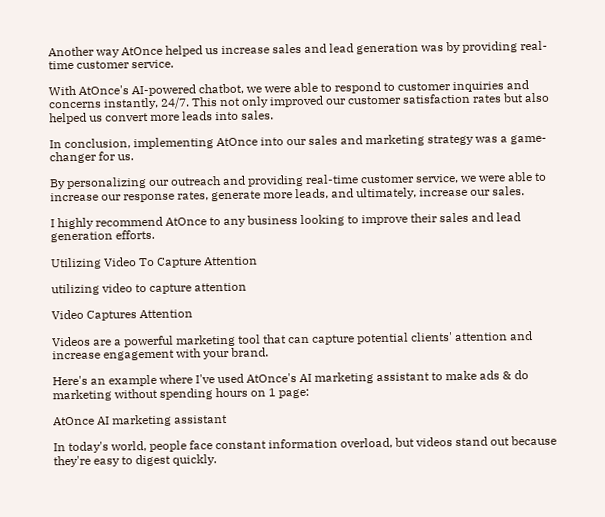Another way AtOnce helped us increase sales and lead generation was by providing real-time customer service.

With AtOnce's AI-powered chatbot, we were able to respond to customer inquiries and concerns instantly, 24/7. This not only improved our customer satisfaction rates but also helped us convert more leads into sales.

In conclusion, implementing AtOnce into our sales and marketing strategy was a game-changer for us.

By personalizing our outreach and providing real-time customer service, we were able to increase our response rates, generate more leads, and ultimately, increase our sales.

I highly recommend AtOnce to any business looking to improve their sales and lead generation efforts.

Utilizing Video To Capture Attention

utilizing video to capture attention

Video Captures Attention

Videos are a powerful marketing tool that can capture potential clients' attention and increase engagement with your brand.

Here's an example where I've used AtOnce's AI marketing assistant to make ads & do marketing without spending hours on 1 page:

AtOnce AI marketing assistant

In today's world, people face constant information overload, but videos stand out because they're easy to digest quickly.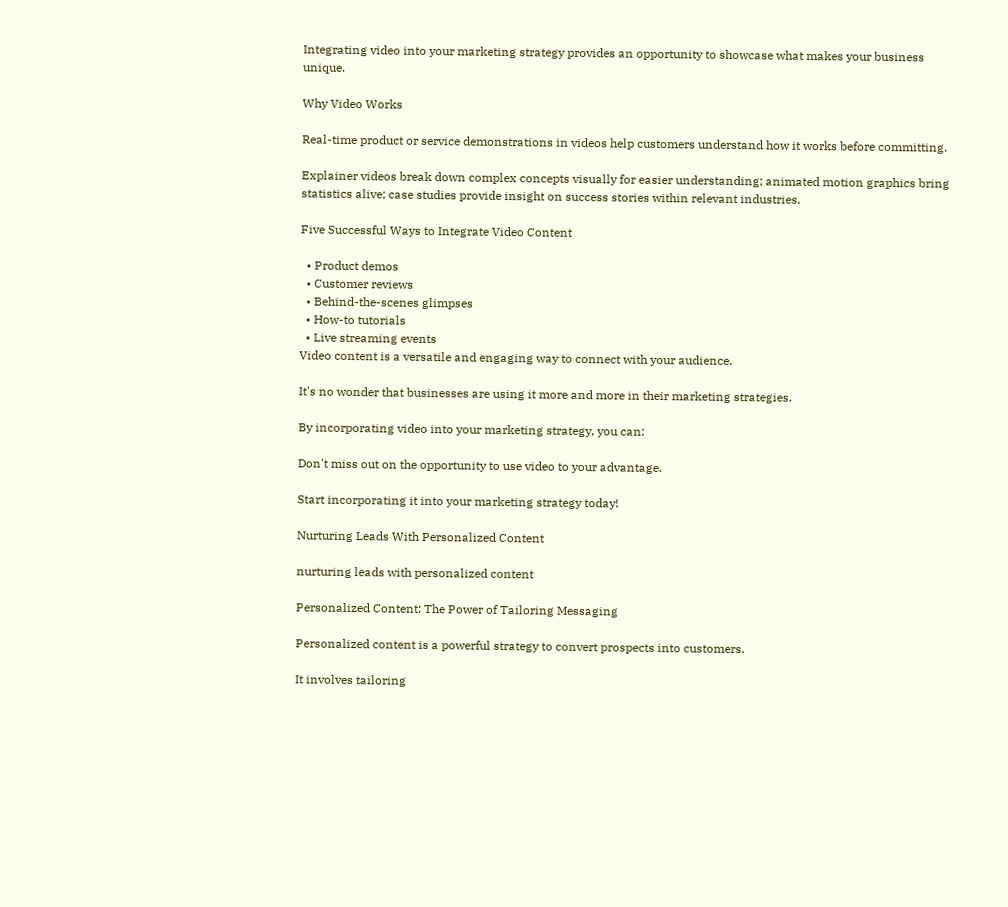Integrating video into your marketing strategy provides an opportunity to showcase what makes your business unique.

Why Video Works

Real-time product or service demonstrations in videos help customers understand how it works before committing.

Explainer videos break down complex concepts visually for easier understanding; animated motion graphics bring statistics alive; case studies provide insight on success stories within relevant industries.

Five Successful Ways to Integrate Video Content

  • Product demos
  • Customer reviews
  • Behind-the-scenes glimpses
  • How-to tutorials
  • Live streaming events
Video content is a versatile and engaging way to connect with your audience.

It's no wonder that businesses are using it more and more in their marketing strategies.

By incorporating video into your marketing strategy, you can:

Don't miss out on the opportunity to use video to your advantage.

Start incorporating it into your marketing strategy today!

Nurturing Leads With Personalized Content

nurturing leads with personalized content

Personalized Content: The Power of Tailoring Messaging

Personalized content is a powerful strategy to convert prospects into customers.

It involves tailoring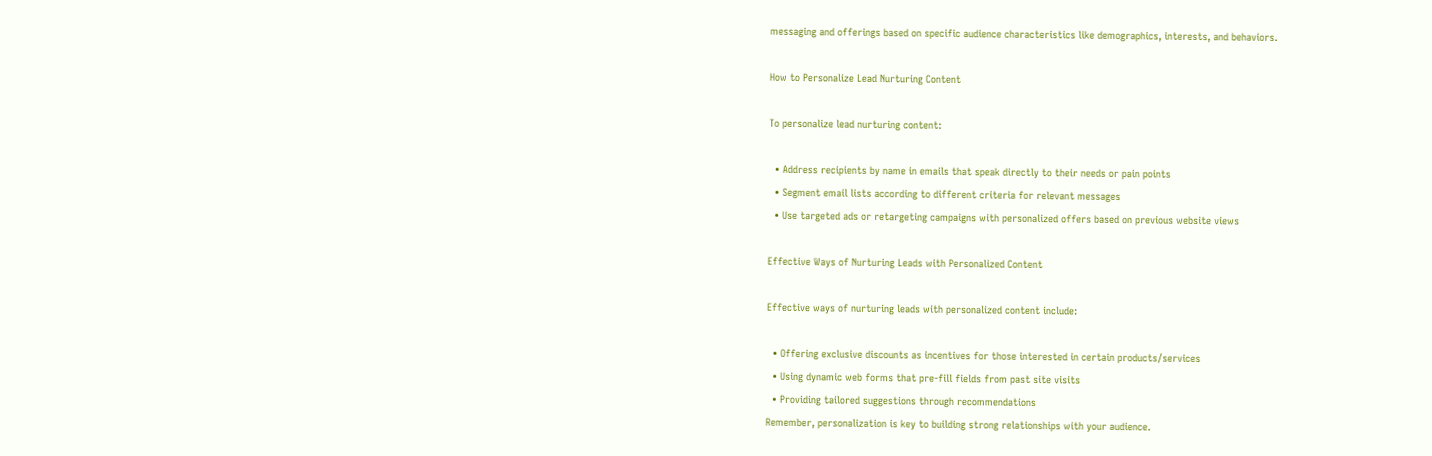messaging and offerings based on specific audience characteristics like demographics, interests, and behaviors.

How to Personalize Lead Nurturing Content

To personalize lead nurturing content:

  • Address recipients by name in emails that speak directly to their needs or pain points
  • Segment email lists according to different criteria for relevant messages
  • Use targeted ads or retargeting campaigns with personalized offers based on previous website views

Effective Ways of Nurturing Leads with Personalized Content

Effective ways of nurturing leads with personalized content include:

  • Offering exclusive discounts as incentives for those interested in certain products/services
  • Using dynamic web forms that pre-fill fields from past site visits
  • Providing tailored suggestions through recommendations
Remember, personalization is key to building strong relationships with your audience.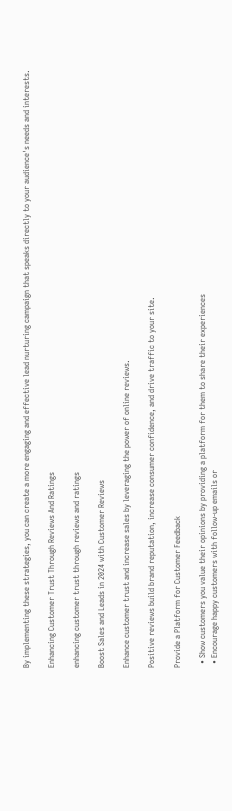By implementing these strategies, you can create a more engaging and effective lead nurturing campaign that speaks directly to your audience's needs and interests.

Enhancing Customer Trust Through Reviews And Ratings

enhancing customer trust through reviews and ratings

Boost Sales and Leads in 2024 with Customer Reviews

Enhance customer trust and increase sales by leveraging the power of online reviews.

Positive reviews build brand reputation, increase consumer confidence, and drive traffic to your site.

Provide a Platform for Customer Feedback

  • Show customers you value their opinions by providing a platform for them to share their experiences
  • Encourage happy customers with follow-up emails or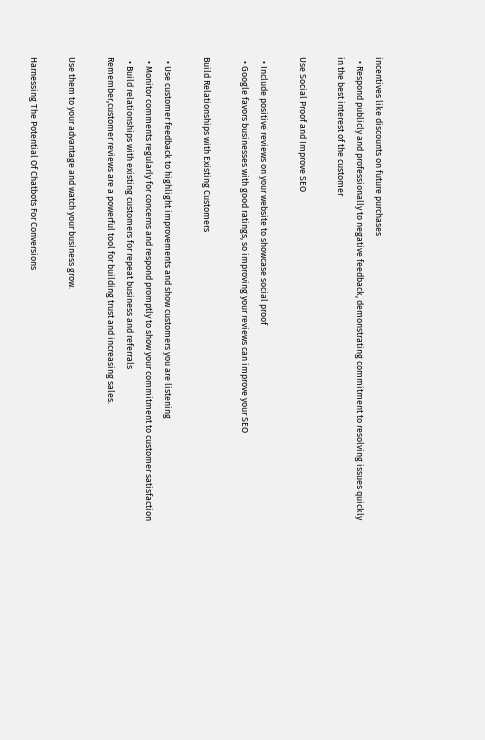incentives like discounts on future purchases
  • Respond publicly and professionally to negative feedback, demonstrating commitment to resolving issues quickly in the best interest of the customer

Use Social Proof and Improve SEO

  • Include positive reviews on your website to showcase social proof
  • Google favors businesses with good ratings, so improving your reviews can improve your SEO

Build Relationships with Existing Customers

  • Use customer feedback to highlight improvements and show customers you are listening
  • Monitor comments regularly for concerns and respond promptly to show your commitment to customer satisfaction
  • Build relationships with existing customers for repeat business and referrals
Remember,customer reviews are a powerful tool for building trust and increasing sales.

Use them to your advantage and watch your business grow.

Harnessing The Potential Of Chatbots For Conversions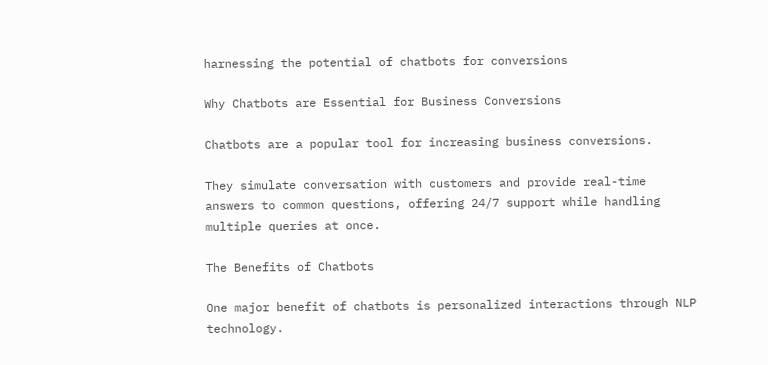harnessing the potential of chatbots for conversions

Why Chatbots are Essential for Business Conversions

Chatbots are a popular tool for increasing business conversions.

They simulate conversation with customers and provide real-time answers to common questions, offering 24/7 support while handling multiple queries at once.

The Benefits of Chatbots

One major benefit of chatbots is personalized interactions through NLP technology.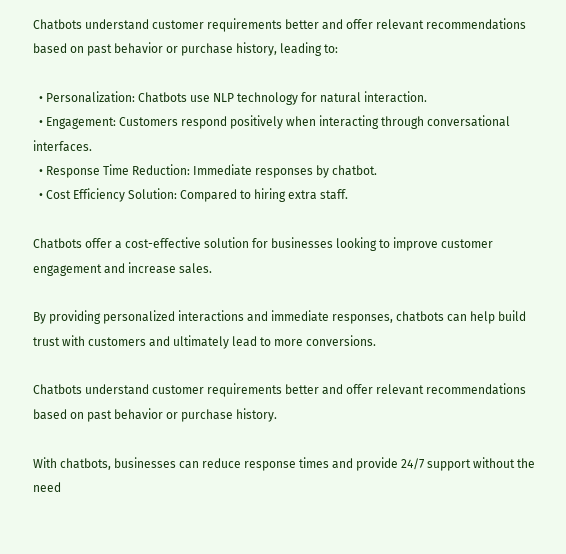Chatbots understand customer requirements better and offer relevant recommendations based on past behavior or purchase history, leading to:

  • Personalization: Chatbots use NLP technology for natural interaction.
  • Engagement: Customers respond positively when interacting through conversational interfaces.
  • Response Time Reduction: Immediate responses by chatbot.
  • Cost Efficiency Solution: Compared to hiring extra staff.

Chatbots offer a cost-effective solution for businesses looking to improve customer engagement and increase sales.

By providing personalized interactions and immediate responses, chatbots can help build trust with customers and ultimately lead to more conversions.

Chatbots understand customer requirements better and offer relevant recommendations based on past behavior or purchase history.

With chatbots, businesses can reduce response times and provide 24/7 support without the need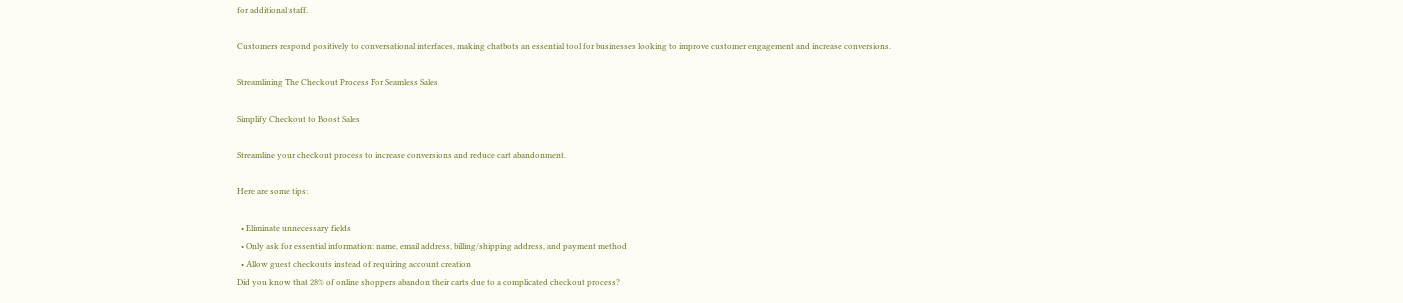for additional staff.

Customers respond positively to conversational interfaces, making chatbots an essential tool for businesses looking to improve customer engagement and increase conversions.

Streamlining The Checkout Process For Seamless Sales

Simplify Checkout to Boost Sales

Streamline your checkout process to increase conversions and reduce cart abandonment.

Here are some tips:

  • Eliminate unnecessary fields
  • Only ask for essential information: name, email address, billing/shipping address, and payment method
  • Allow guest checkouts instead of requiring account creation
Did you know that 28% of online shoppers abandon their carts due to a complicated checkout process?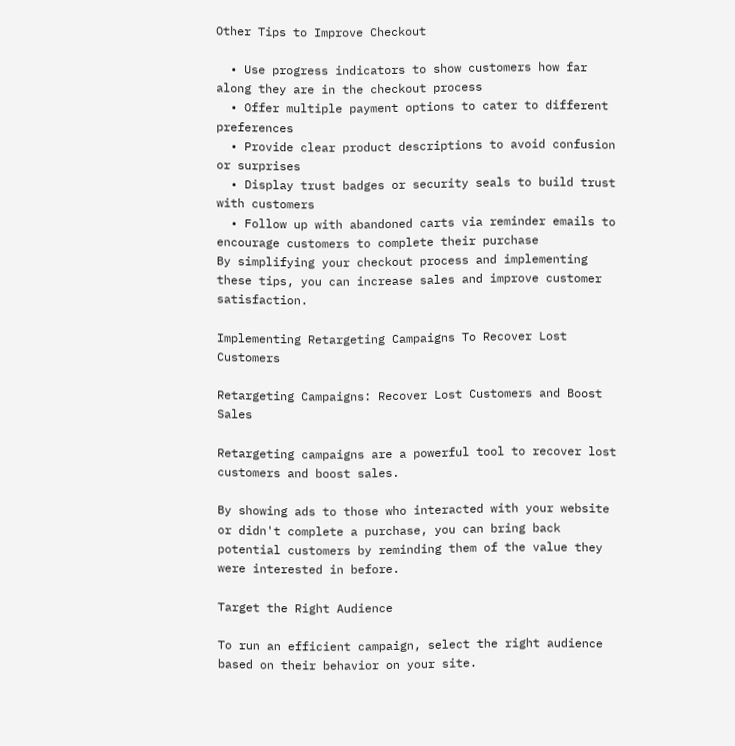Other Tips to Improve Checkout

  • Use progress indicators to show customers how far along they are in the checkout process
  • Offer multiple payment options to cater to different preferences
  • Provide clear product descriptions to avoid confusion or surprises
  • Display trust badges or security seals to build trust with customers
  • Follow up with abandoned carts via reminder emails to encourage customers to complete their purchase
By simplifying your checkout process and implementing these tips, you can increase sales and improve customer satisfaction.

Implementing Retargeting Campaigns To Recover Lost Customers

Retargeting Campaigns: Recover Lost Customers and Boost Sales

Retargeting campaigns are a powerful tool to recover lost customers and boost sales.

By showing ads to those who interacted with your website or didn't complete a purchase, you can bring back potential customers by reminding them of the value they were interested in before.

Target the Right Audience

To run an efficient campaign, select the right audience based on their behavior on your site.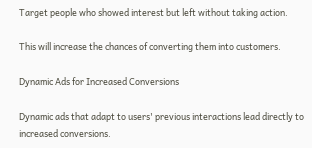Target people who showed interest but left without taking action.

This will increase the chances of converting them into customers.

Dynamic Ads for Increased Conversions

Dynamic ads that adapt to users' previous interactions lead directly to increased conversions.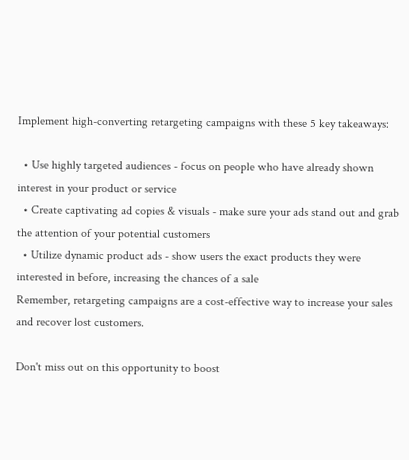Implement high-converting retargeting campaigns with these 5 key takeaways:

  • Use highly targeted audiences - focus on people who have already shown interest in your product or service
  • Create captivating ad copies & visuals - make sure your ads stand out and grab the attention of your potential customers
  • Utilize dynamic product ads - show users the exact products they were interested in before, increasing the chances of a sale
Remember, retargeting campaigns are a cost-effective way to increase your sales and recover lost customers.

Don't miss out on this opportunity to boost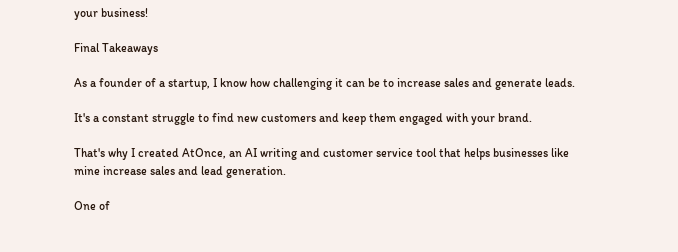your business!

Final Takeaways

As a founder of a startup, I know how challenging it can be to increase sales and generate leads.

It's a constant struggle to find new customers and keep them engaged with your brand.

That's why I created AtOnce, an AI writing and customer service tool that helps businesses like mine increase sales and lead generation.

One of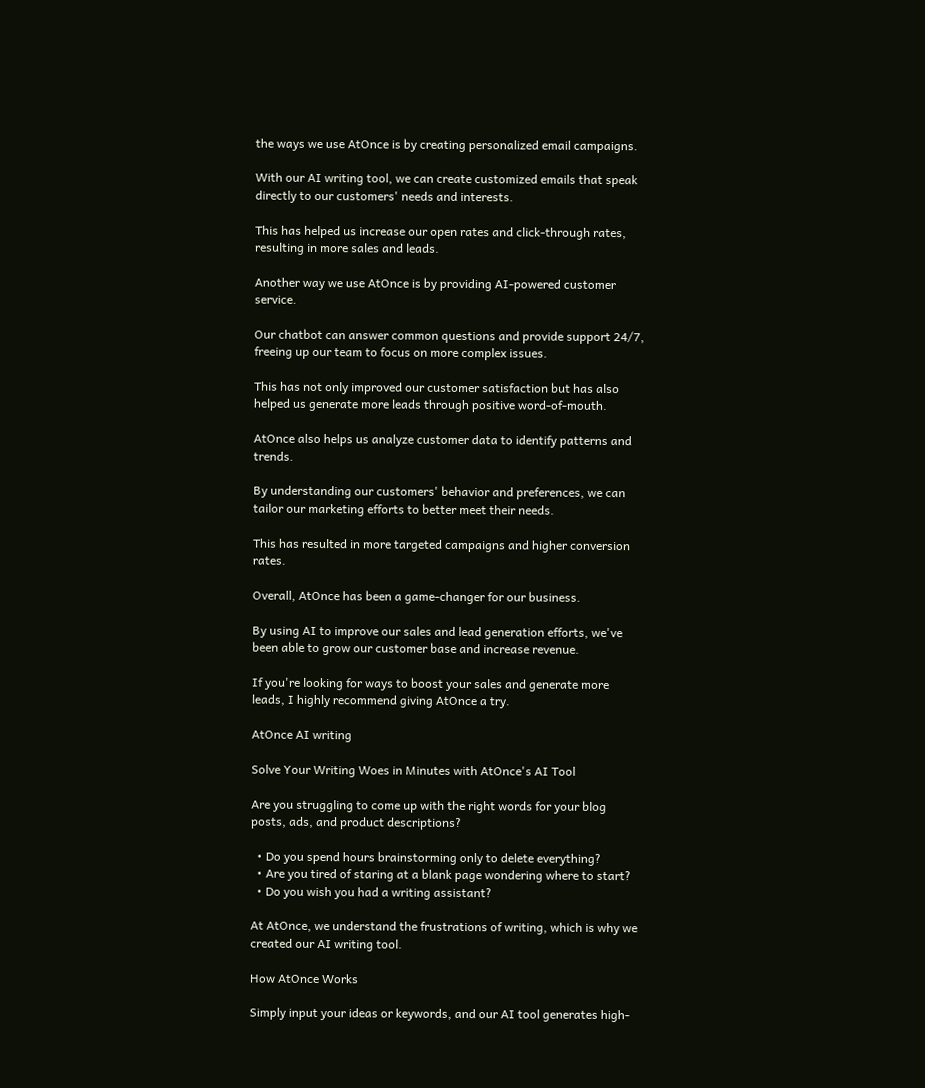the ways we use AtOnce is by creating personalized email campaigns.

With our AI writing tool, we can create customized emails that speak directly to our customers' needs and interests.

This has helped us increase our open rates and click-through rates, resulting in more sales and leads.

Another way we use AtOnce is by providing AI-powered customer service.

Our chatbot can answer common questions and provide support 24/7, freeing up our team to focus on more complex issues.

This has not only improved our customer satisfaction but has also helped us generate more leads through positive word-of-mouth.

AtOnce also helps us analyze customer data to identify patterns and trends.

By understanding our customers' behavior and preferences, we can tailor our marketing efforts to better meet their needs.

This has resulted in more targeted campaigns and higher conversion rates.

Overall, AtOnce has been a game-changer for our business.

By using AI to improve our sales and lead generation efforts, we've been able to grow our customer base and increase revenue.

If you're looking for ways to boost your sales and generate more leads, I highly recommend giving AtOnce a try.

AtOnce AI writing

Solve Your Writing Woes in Minutes with AtOnce's AI Tool

Are you struggling to come up with the right words for your blog posts, ads, and product descriptions?

  • Do you spend hours brainstorming only to delete everything?
  • Are you tired of staring at a blank page wondering where to start?
  • Do you wish you had a writing assistant?

At AtOnce, we understand the frustrations of writing, which is why we created our AI writing tool.

How AtOnce Works

Simply input your ideas or keywords, and our AI tool generates high-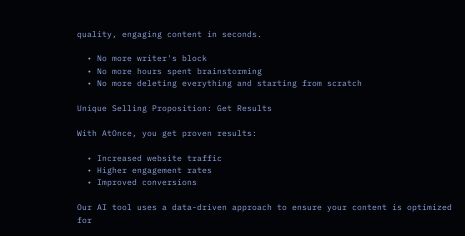quality, engaging content in seconds.

  • No more writer's block
  • No more hours spent brainstorming
  • No more deleting everything and starting from scratch

Unique Selling Proposition: Get Results

With AtOnce, you get proven results:

  • Increased website traffic
  • Higher engagement rates
  • Improved conversions

Our AI tool uses a data-driven approach to ensure your content is optimized for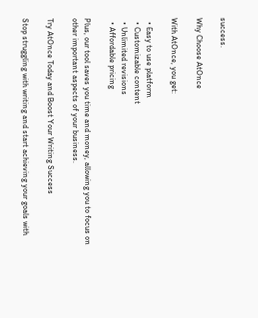success.

Why Choose AtOnce

With AtOnce, you get:

  • Easy to use platform
  • Customizable content
  • Unlimited revisions
  • Affordable pricing

Plus, our tool saves you time and money, allowing you to focus on other important aspects of your business.

Try AtOnce Today and Boost Your Writing Success

Stop struggling with writing and start achieving your goals with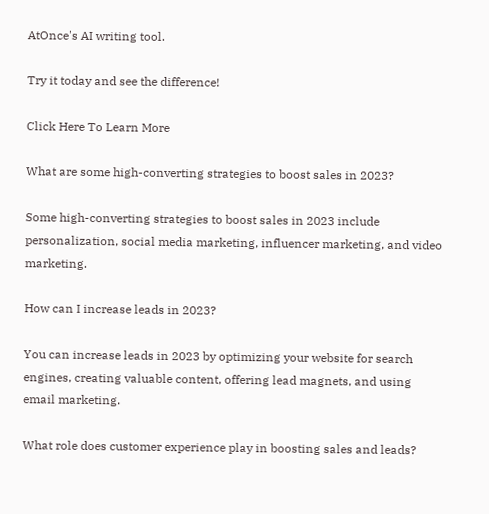AtOnce's AI writing tool.

Try it today and see the difference!

Click Here To Learn More

What are some high-converting strategies to boost sales in 2023?

Some high-converting strategies to boost sales in 2023 include personalization, social media marketing, influencer marketing, and video marketing.

How can I increase leads in 2023?

You can increase leads in 2023 by optimizing your website for search engines, creating valuable content, offering lead magnets, and using email marketing.

What role does customer experience play in boosting sales and leads?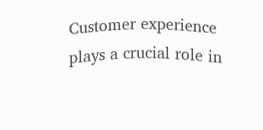Customer experience plays a crucial role in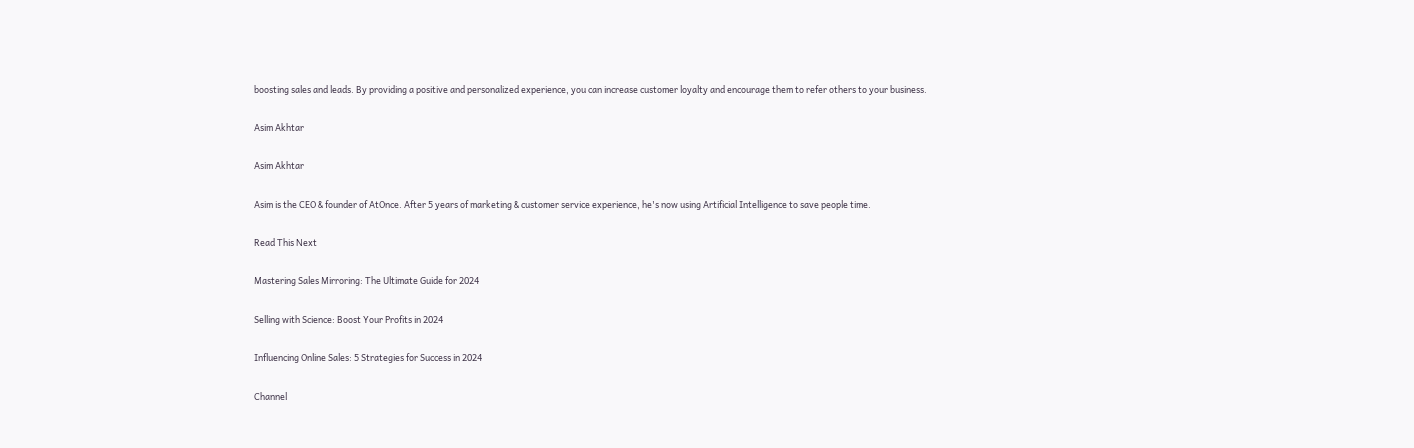boosting sales and leads. By providing a positive and personalized experience, you can increase customer loyalty and encourage them to refer others to your business.

Asim Akhtar

Asim Akhtar

Asim is the CEO & founder of AtOnce. After 5 years of marketing & customer service experience, he's now using Artificial Intelligence to save people time.

Read This Next

Mastering Sales Mirroring: The Ultimate Guide for 2024

Selling with Science: Boost Your Profits in 2024

Influencing Online Sales: 5 Strategies for Success in 2024

Channel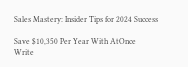Sales Mastery: Insider Tips for 2024 Success

Save $10,350 Per Year With AtOnce
Write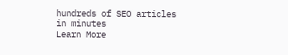hundreds of SEO articles in minutes
Learn More